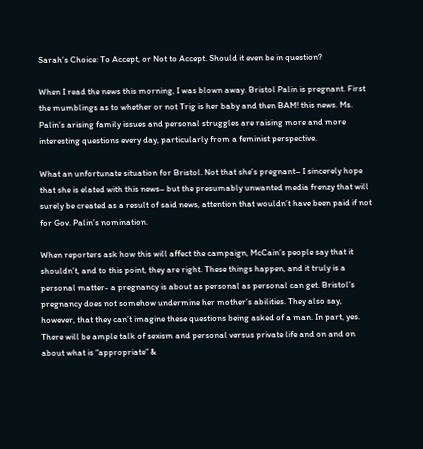Sarah’s Choice: To Accept, or Not to Accept. Should it even be in question?

When I read the news this morning, I was blown away. Bristol Palin is pregnant. First the mumblings as to whether or not Trig is her baby and then BAM! this news. Ms. Palin’s arising family issues and personal struggles are raising more and more interesting questions every day, particularly from a feminist perspective.

What an unfortunate situation for Bristol. Not that she’s pregnant– I sincerely hope that she is elated with this news– but the presumably unwanted media frenzy that will surely be created as a result of said news, attention that wouldn’t have been paid if not for Gov. Palin’s nomination.

When reporters ask how this will affect the campaign, McCain’s people say that it shouldn’t, and to this point, they are right. These things happen, and it truly is a personal matter- a pregnancy is about as personal as personal can get. Bristol’s pregnancy does not somehow undermine her mother’s abilities. They also say, however, that they can’t imagine these questions being asked of a man. In part, yes. There will be ample talk of sexism and personal versus private life and on and on about what is “appropriate” &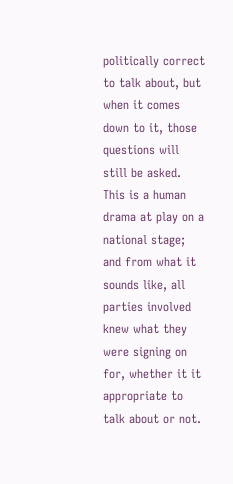politically correct to talk about, but when it comes down to it, those questions will still be asked. This is a human drama at play on a national stage; and from what it sounds like, all parties involved knew what they were signing on for, whether it it appropriate to talk about or not.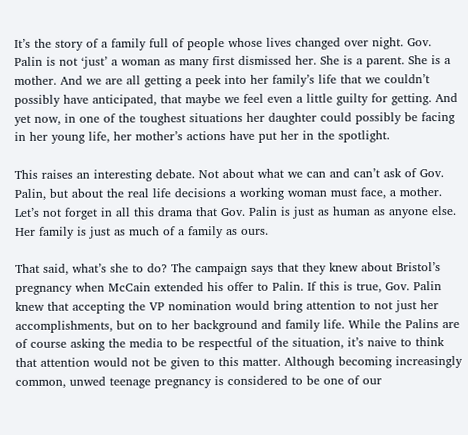It’s the story of a family full of people whose lives changed over night. Gov. Palin is not ‘just’ a woman as many first dismissed her. She is a parent. She is a mother. And we are all getting a peek into her family’s life that we couldn’t possibly have anticipated, that maybe we feel even a little guilty for getting. And yet now, in one of the toughest situations her daughter could possibly be facing in her young life, her mother’s actions have put her in the spotlight.

This raises an interesting debate. Not about what we can and can’t ask of Gov. Palin, but about the real life decisions a working woman must face, a mother. Let’s not forget in all this drama that Gov. Palin is just as human as anyone else. Her family is just as much of a family as ours.

That said, what’s she to do? The campaign says that they knew about Bristol’s pregnancy when McCain extended his offer to Palin. If this is true, Gov. Palin knew that accepting the VP nomination would bring attention to not just her accomplishments, but on to her background and family life. While the Palins are of course asking the media to be respectful of the situation, it’s naive to think that attention would not be given to this matter. Although becoming increasingly common, unwed teenage pregnancy is considered to be one of our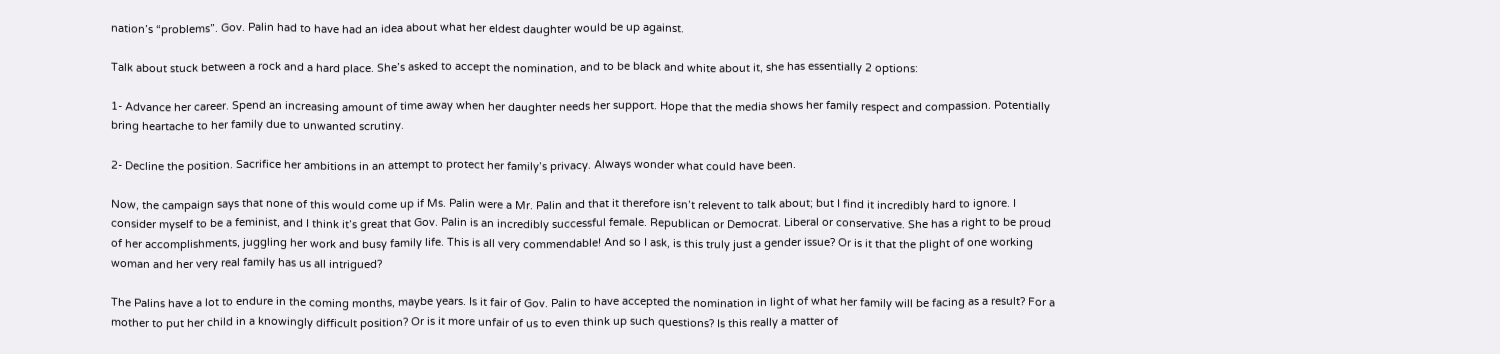nation’s “problems”. Gov. Palin had to have had an idea about what her eldest daughter would be up against.

Talk about stuck between a rock and a hard place. She’s asked to accept the nomination, and to be black and white about it, she has essentially 2 options:

1- Advance her career. Spend an increasing amount of time away when her daughter needs her support. Hope that the media shows her family respect and compassion. Potentially bring heartache to her family due to unwanted scrutiny.

2- Decline the position. Sacrifice her ambitions in an attempt to protect her family’s privacy. Always wonder what could have been.

Now, the campaign says that none of this would come up if Ms. Palin were a Mr. Palin and that it therefore isn’t relevent to talk about; but I find it incredibly hard to ignore. I consider myself to be a feminist, and I think it’s great that Gov. Palin is an incredibly successful female. Republican or Democrat. Liberal or conservative. She has a right to be proud of her accomplishments, juggling her work and busy family life. This is all very commendable! And so I ask, is this truly just a gender issue? Or is it that the plight of one working woman and her very real family has us all intrigued?

The Palins have a lot to endure in the coming months, maybe years. Is it fair of Gov. Palin to have accepted the nomination in light of what her family will be facing as a result? For a mother to put her child in a knowingly difficult position? Or is it more unfair of us to even think up such questions? Is this really a matter of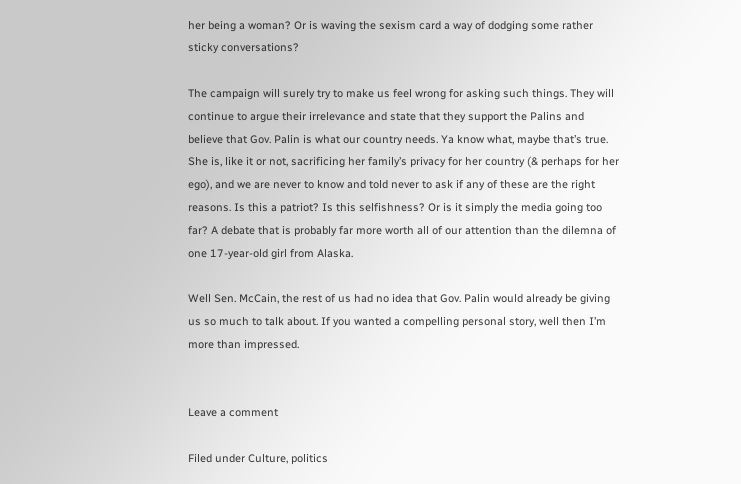her being a woman? Or is waving the sexism card a way of dodging some rather sticky conversations?

The campaign will surely try to make us feel wrong for asking such things. They will continue to argue their irrelevance and state that they support the Palins and believe that Gov. Palin is what our country needs. Ya know what, maybe that’s true. She is, like it or not, sacrificing her family’s privacy for her country (& perhaps for her ego), and we are never to know and told never to ask if any of these are the right reasons. Is this a patriot? Is this selfishness? Or is it simply the media going too far? A debate that is probably far more worth all of our attention than the dilemna of one 17-year-old girl from Alaska.

Well Sen. McCain, the rest of us had no idea that Gov. Palin would already be giving us so much to talk about. If you wanted a compelling personal story, well then I’m more than impressed.


Leave a comment

Filed under Culture, politics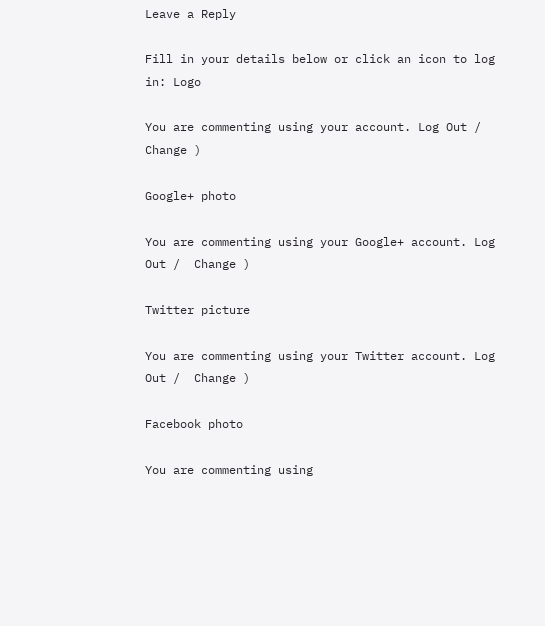Leave a Reply

Fill in your details below or click an icon to log in: Logo

You are commenting using your account. Log Out /  Change )

Google+ photo

You are commenting using your Google+ account. Log Out /  Change )

Twitter picture

You are commenting using your Twitter account. Log Out /  Change )

Facebook photo

You are commenting using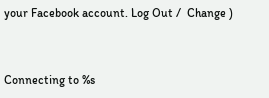your Facebook account. Log Out /  Change )


Connecting to %s